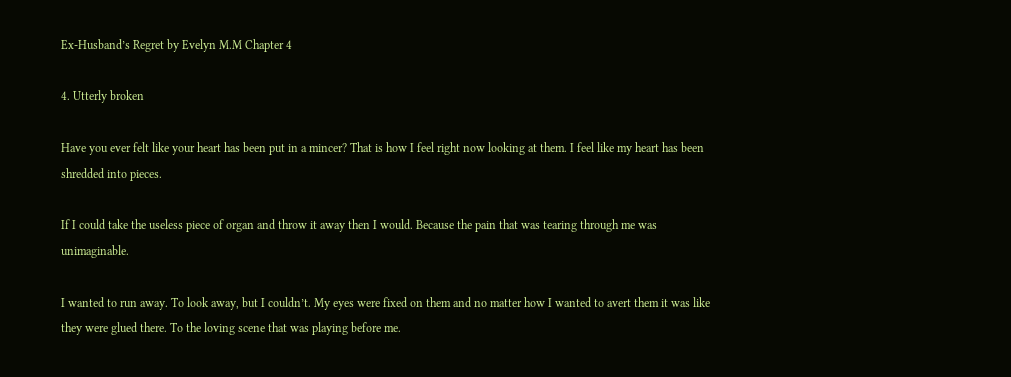Ex-Husband’s Regret by Evelyn M.M Chapter 4

4. Utterly broken

Have you ever felt like your heart has been put in a mincer? That is how I feel right now looking at them. I feel like my heart has been shredded into pieces.

If I could take the useless piece of organ and throw it away then I would. Because the pain that was tearing through me was unimaginable.

I wanted to run away. To look away, but I couldn’t. My eyes were fixed on them and no matter how I wanted to avert them it was like they were glued there. To the loving scene that was playing before me.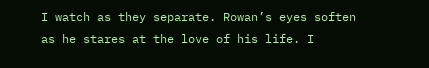I watch as they separate. Rowan’s eyes soften as he stares at the love of his life. I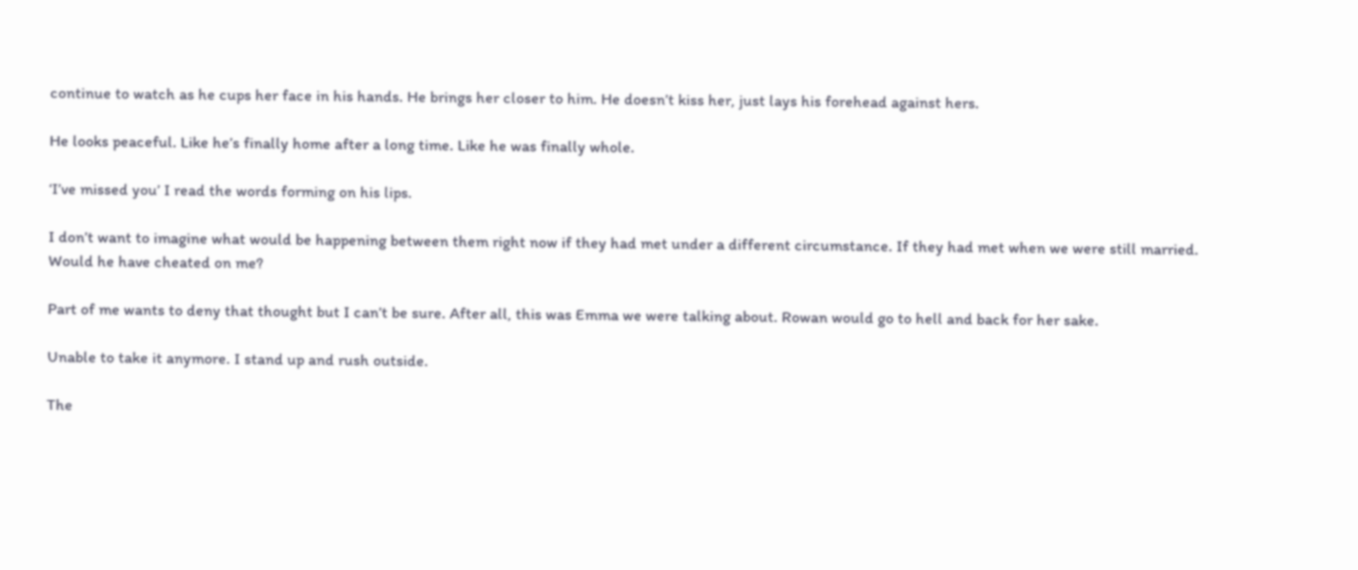continue to watch as he cups her face in his hands. He brings her closer to him. He doesn’t kiss her, just lays his forehead against hers.

He looks peaceful. Like he’s finally home after a long time. Like he was finally whole.

‘I’ve missed you’ I read the words forming on his lips.

I don’t want to imagine what would be happening between them right now if they had met under a different circumstance. If they had met when we were still married. Would he have cheated on me?

Part of me wants to deny that thought but I can’t be sure. After all, this was Emma we were talking about. Rowan would go to hell and back for her sake.

Unable to take it anymore. I stand up and rush outside.

The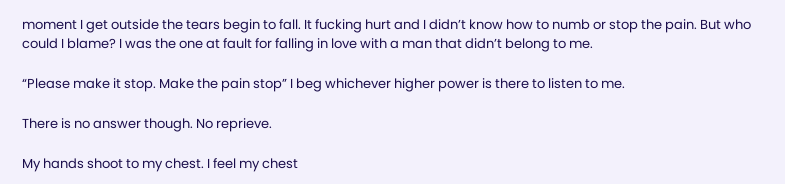moment I get outside the tears begin to fall. It fucking hurt and I didn’t know how to numb or stop the pain. But who could I blame? I was the one at fault for falling in love with a man that didn’t belong to me.

“Please make it stop. Make the pain stop” I beg whichever higher power is there to listen to me.

There is no answer though. No reprieve.

My hands shoot to my chest. I feel my chest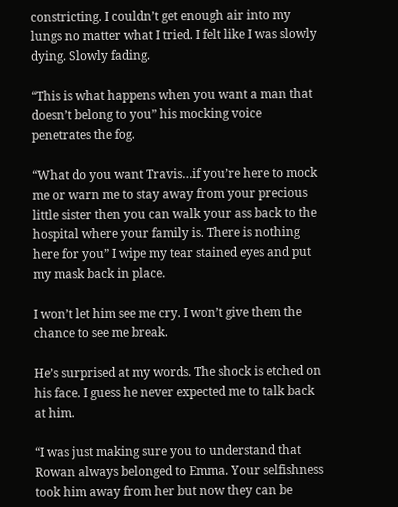constricting. I couldn’t get enough air into my lungs no matter what I tried. I felt like I was slowly dying. Slowly fading.

“This is what happens when you want a man that doesn’t belong to you” his mocking voice penetrates the fog.

“What do you want Travis…if you’re here to mock me or warn me to stay away from your precious little sister then you can walk your ass back to the hospital where your family is. There is nothing here for you” I wipe my tear stained eyes and put my mask back in place.

I won’t let him see me cry. I won’t give them the chance to see me break.

He’s surprised at my words. The shock is etched on his face. I guess he never expected me to talk back at him.

“I was just making sure you to understand that Rowan always belonged to Emma. Your selfishness took him away from her but now they can be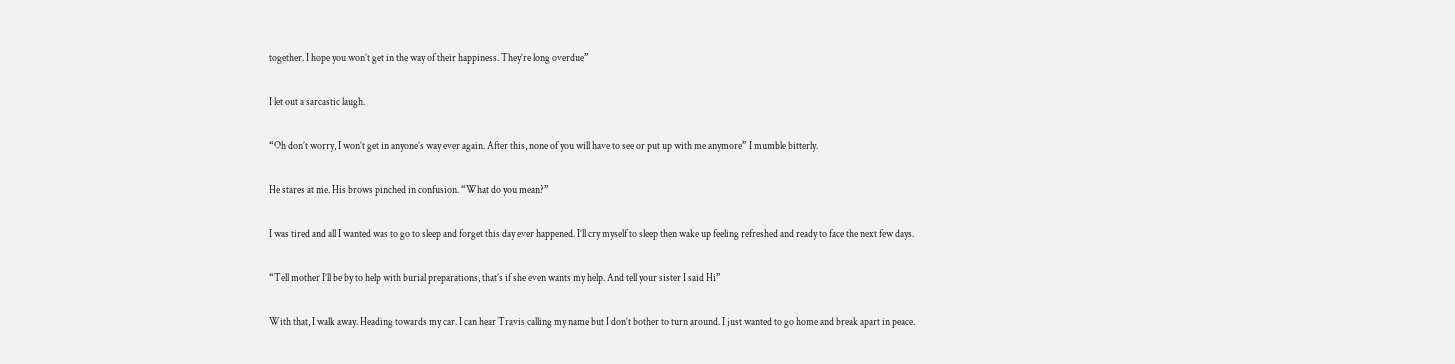together. I hope you won’t get in the way of their happiness. They’re long overdue”

I let out a sarcastic laugh.

“Oh don’t worry, I won’t get in anyone’s way ever again. After this, none of you will have to see or put up with me anymore” I mumble bitterly.

He stares at me. His brows pinched in confusion. “What do you mean?”

I was tired and all I wanted was to go to sleep and forget this day ever happened. I’ll cry myself to sleep then wake up feeling refreshed and ready to face the next few days.

“Tell mother I’ll be by to help with burial preparations, that’s if she even wants my help. And tell your sister I said Hi”

With that, I walk away. Heading towards my car. I can hear Travis calling my name but I don’t bother to turn around. I just wanted to go home and break apart in peace.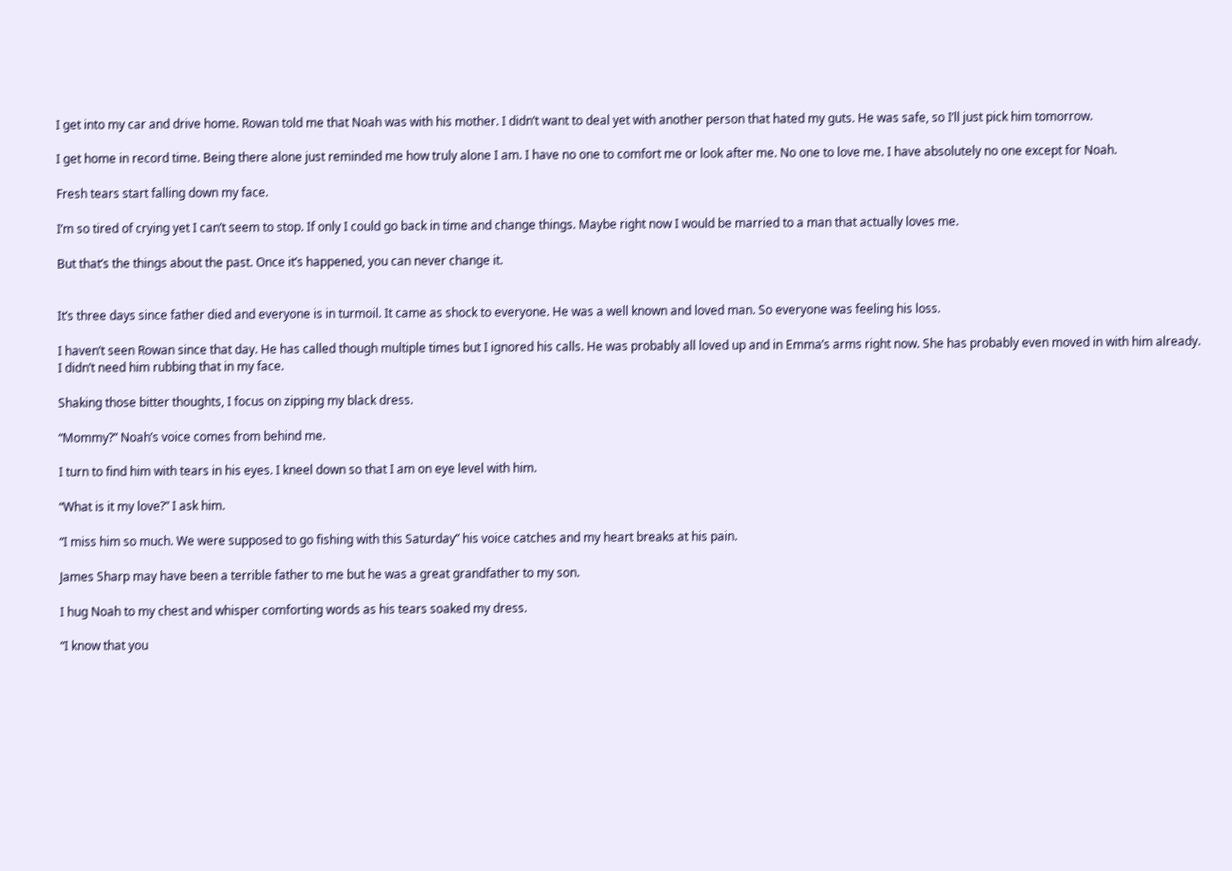I get into my car and drive home. Rowan told me that Noah was with his mother. I didn’t want to deal yet with another person that hated my guts. He was safe, so I’ll just pick him tomorrow.

I get home in record time. Being there alone just reminded me how truly alone I am. I have no one to comfort me or look after me. No one to love me. I have absolutely no one except for Noah.

Fresh tears start falling down my face.

I’m so tired of crying yet I can’t seem to stop. If only I could go back in time and change things. Maybe right now I would be married to a man that actually loves me.

But that’s the things about the past. Once it’s happened, you can never change it.


It’s three days since father died and everyone is in turmoil. It came as shock to everyone. He was a well known and loved man. So everyone was feeling his loss.

I haven’t seen Rowan since that day. He has called though multiple times but I ignored his calls. He was probably all loved up and in Emma’s arms right now. She has probably even moved in with him already. I didn’t need him rubbing that in my face.

Shaking those bitter thoughts, I focus on zipping my black dress.

“Mommy?” Noah’s voice comes from behind me.

I turn to find him with tears in his eyes. I kneel down so that I am on eye level with him.

“What is it my love?” I ask him.

“I miss him so much. We were supposed to go fishing with this Saturday” his voice catches and my heart breaks at his pain.

James Sharp may have been a terrible father to me but he was a great grandfather to my son.

I hug Noah to my chest and whisper comforting words as his tears soaked my dress.

“I know that you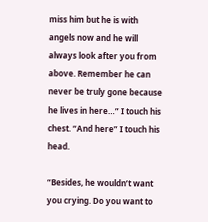miss him but he is with angels now and he will always look after you from above. Remember he can never be truly gone because he lives in here…” I touch his chest. “And here” I touch his head.

“Besides, he wouldn’t want you crying. Do you want to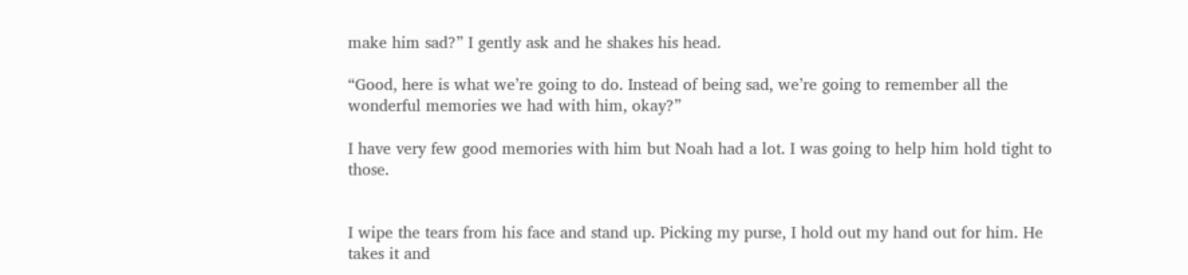make him sad?” I gently ask and he shakes his head.

“Good, here is what we’re going to do. Instead of being sad, we’re going to remember all the wonderful memories we had with him, okay?”

I have very few good memories with him but Noah had a lot. I was going to help him hold tight to those.


I wipe the tears from his face and stand up. Picking my purse, I hold out my hand out for him. He takes it and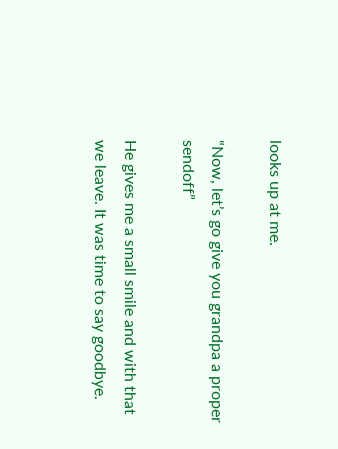looks up at me.

“Now, let’s go give you grandpa a proper sendoff”

He gives me a small smile and with that we leave. It was time to say goodbye.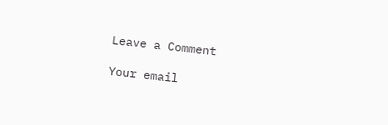Leave a Comment

Your email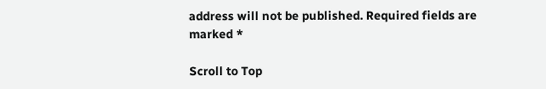address will not be published. Required fields are marked *

Scroll to Top